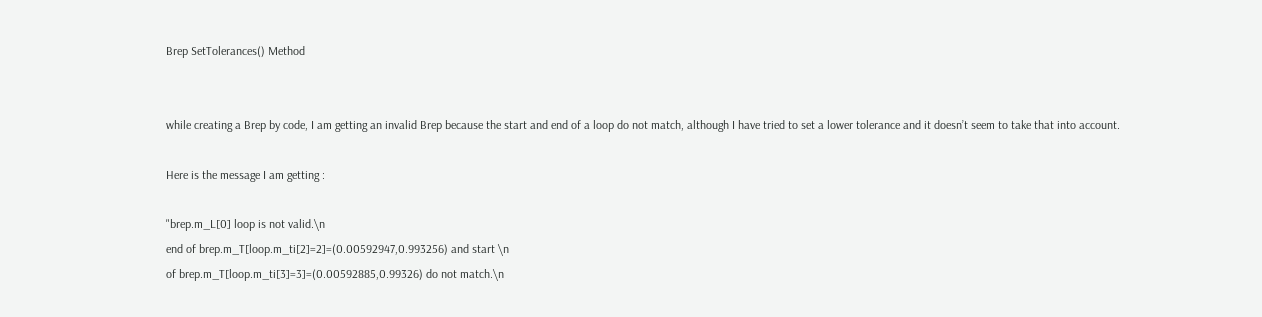Brep SetTolerances() Method


while creating a Brep by code, I am getting an invalid Brep because the start and end of a loop do not match, although I have tried to set a lower tolerance and it doesn’t seem to take that into account.

Here is the message I am getting :

"brep.m_L[0] loop is not valid.\n
end of brep.m_T[loop.m_ti[2]=2]=(0.00592947,0.993256) and start \n
of brep.m_T[loop.m_ti[3]=3]=(0.00592885,0.99326) do not match.\n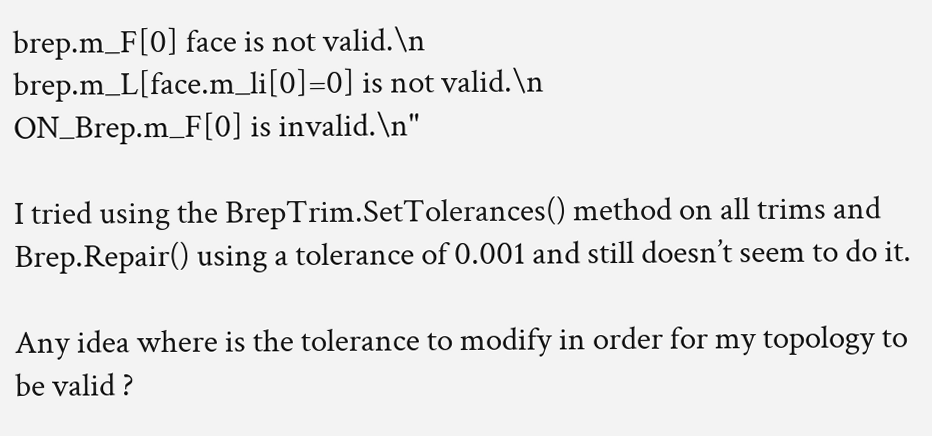brep.m_F[0] face is not valid.\n
brep.m_L[face.m_li[0]=0] is not valid.\n
ON_Brep.m_F[0] is invalid.\n"

I tried using the BrepTrim.SetTolerances() method on all trims and Brep.Repair() using a tolerance of 0.001 and still doesn’t seem to do it.

Any idea where is the tolerance to modify in order for my topology to be valid ?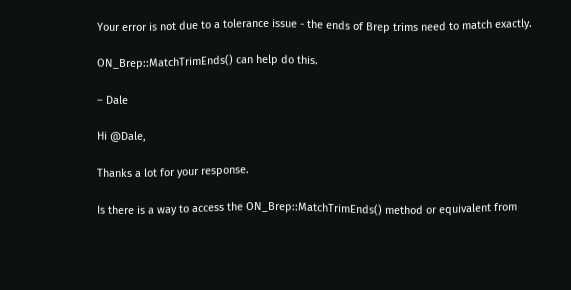Your error is not due to a tolerance issue - the ends of Brep trims need to match exactly.

ON_Brep::MatchTrimEnds() can help do this.

– Dale

Hi @Dale,

Thanks a lot for your response.

Is there is a way to access the ON_Brep::MatchTrimEnds() method or equivalent from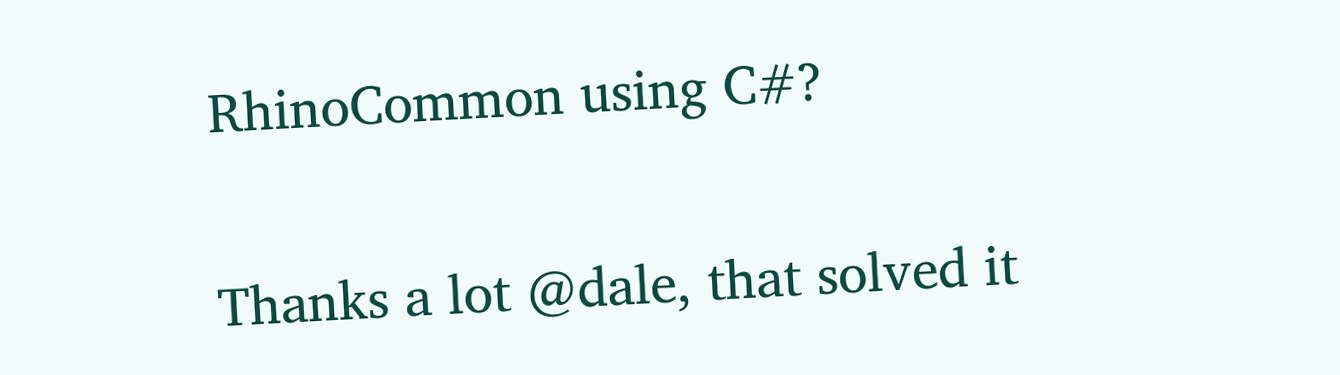RhinoCommon using C#?

Thanks a lot @dale, that solved it